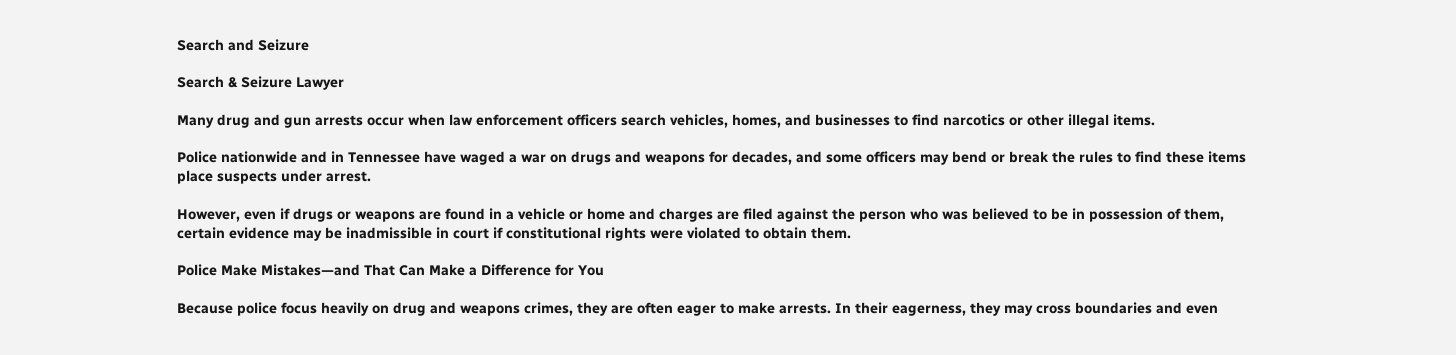Search and Seizure

Search & Seizure Lawyer

Many drug and gun arrests occur when law enforcement officers search vehicles, homes, and businesses to find narcotics or other illegal items.

Police nationwide and in Tennessee have waged a war on drugs and weapons for decades, and some officers may bend or break the rules to find these items place suspects under arrest.

However, even if drugs or weapons are found in a vehicle or home and charges are filed against the person who was believed to be in possession of them, certain evidence may be inadmissible in court if constitutional rights were violated to obtain them.

Police Make Mistakes—and That Can Make a Difference for You

Because police focus heavily on drug and weapons crimes, they are often eager to make arrests. In their eagerness, they may cross boundaries and even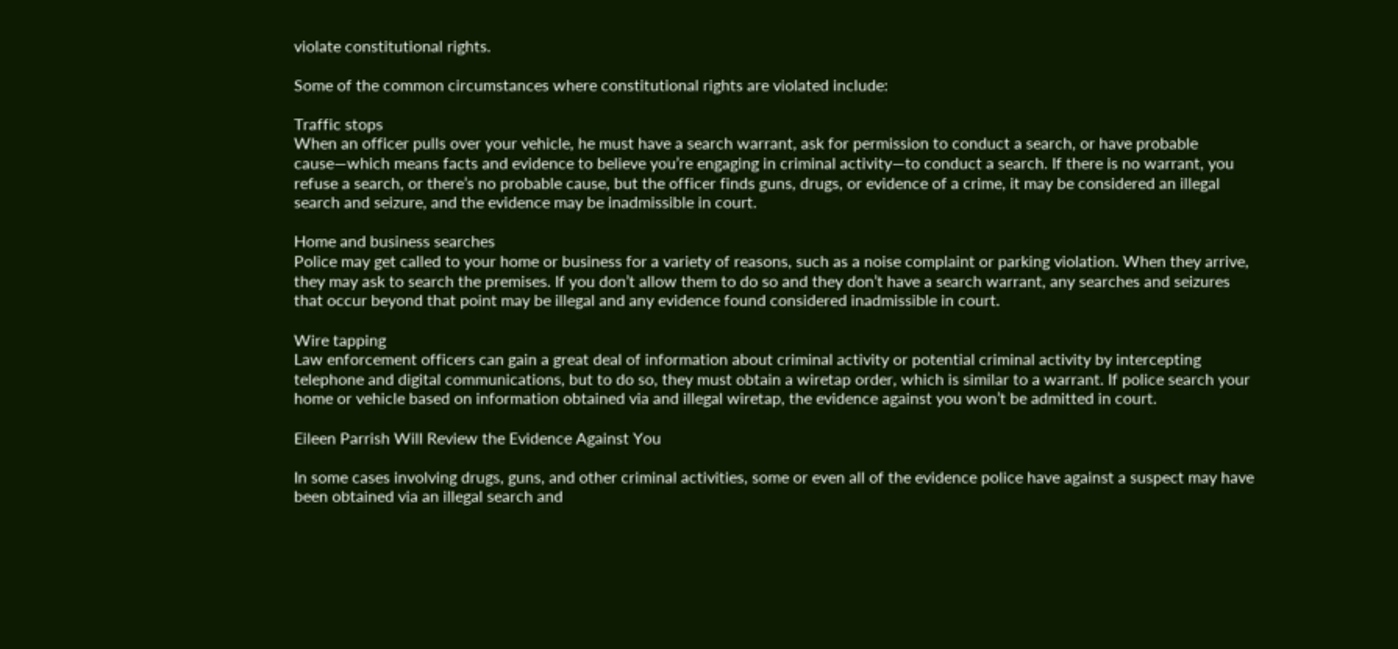violate constitutional rights.

Some of the common circumstances where constitutional rights are violated include:

Traffic stops
When an officer pulls over your vehicle, he must have a search warrant, ask for permission to conduct a search, or have probable cause—which means facts and evidence to believe you’re engaging in criminal activity—to conduct a search. If there is no warrant, you refuse a search, or there’s no probable cause, but the officer finds guns, drugs, or evidence of a crime, it may be considered an illegal search and seizure, and the evidence may be inadmissible in court.

Home and business searches
Police may get called to your home or business for a variety of reasons, such as a noise complaint or parking violation. When they arrive, they may ask to search the premises. If you don’t allow them to do so and they don’t have a search warrant, any searches and seizures that occur beyond that point may be illegal and any evidence found considered inadmissible in court.

Wire tapping
Law enforcement officers can gain a great deal of information about criminal activity or potential criminal activity by intercepting telephone and digital communications, but to do so, they must obtain a wiretap order, which is similar to a warrant. If police search your home or vehicle based on information obtained via and illegal wiretap, the evidence against you won’t be admitted in court.

Eileen Parrish Will Review the Evidence Against You

In some cases involving drugs, guns, and other criminal activities, some or even all of the evidence police have against a suspect may have been obtained via an illegal search and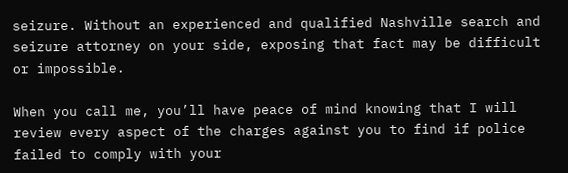seizure. Without an experienced and qualified Nashville search and seizure attorney on your side, exposing that fact may be difficult or impossible.

When you call me, you’ll have peace of mind knowing that I will review every aspect of the charges against you to find if police failed to comply with your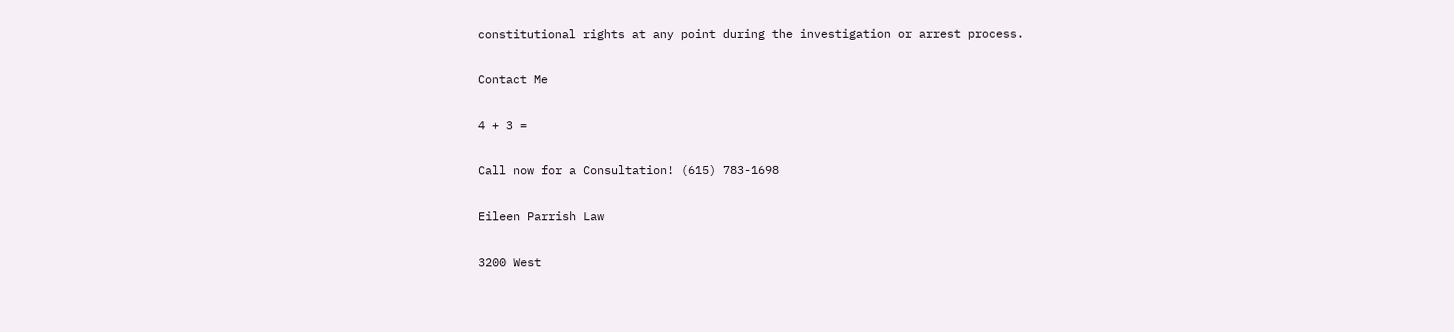constitutional rights at any point during the investigation or arrest process.

Contact Me

4 + 3 =

Call now for a Consultation! (615) 783-1698

Eileen Parrish Law

3200 West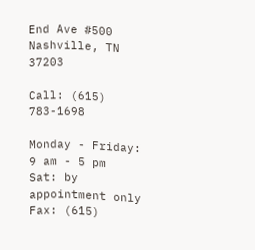End Ave #500
Nashville, TN 37203

Call: (615) 783-1698

Monday - Friday: 9 am - 5 pm
Sat: by appointment only
Fax: (615)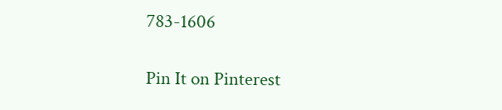783-1606

Pin It on Pinterest